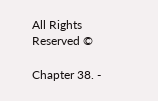All Rights Reserved ©

Chapter 38. -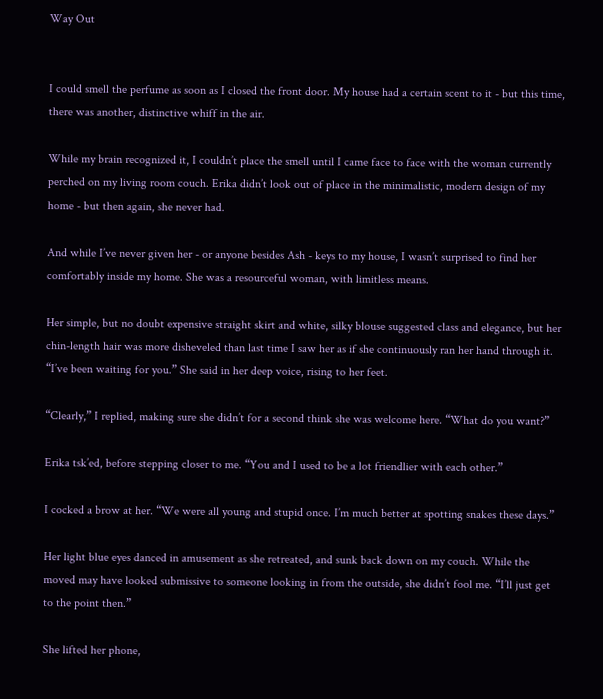Way Out


I could smell the perfume as soon as I closed the front door. My house had a certain scent to it - but this time, there was another, distinctive whiff in the air.

While my brain recognized it, I couldn’t place the smell until I came face to face with the woman currently perched on my living room couch. Erika didn’t look out of place in the minimalistic, modern design of my home - but then again, she never had.

And while I’ve never given her - or anyone besides Ash - keys to my house, I wasn’t surprised to find her comfortably inside my home. She was a resourceful woman, with limitless means.

Her simple, but no doubt expensive straight skirt and white, silky blouse suggested class and elegance, but her chin-length hair was more disheveled than last time I saw her as if she continuously ran her hand through it. “I’ve been waiting for you.” She said in her deep voice, rising to her feet.

“Clearly,” I replied, making sure she didn’t for a second think she was welcome here. “What do you want?”

Erika tsk’ed, before stepping closer to me. “You and I used to be a lot friendlier with each other.”

I cocked a brow at her. “We were all young and stupid once. I’m much better at spotting snakes these days.”

Her light blue eyes danced in amusement as she retreated, and sunk back down on my couch. While the moved may have looked submissive to someone looking in from the outside, she didn’t fool me. “I’ll just get to the point then.”

She lifted her phone,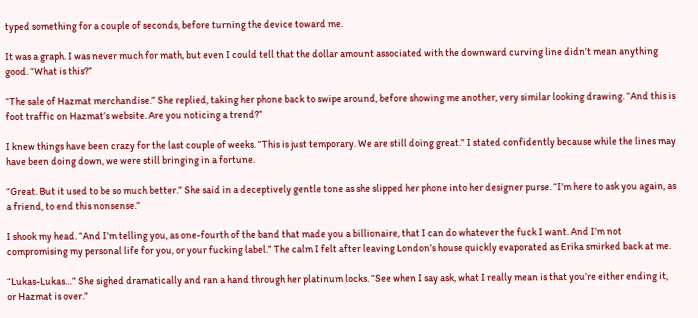typed something for a couple of seconds, before turning the device toward me.

It was a graph. I was never much for math, but even I could tell that the dollar amount associated with the downward curving line didn’t mean anything good. “What is this?”

“The sale of Hazmat merchandise.” She replied, taking her phone back to swipe around, before showing me another, very similar looking drawing. “And this is foot traffic on Hazmat’s website. Are you noticing a trend?”

I knew things have been crazy for the last couple of weeks. “This is just temporary. We are still doing great.” I stated confidently because while the lines may have been doing down, we were still bringing in a fortune.

“Great. But it used to be so much better.” She said in a deceptively gentle tone as she slipped her phone into her designer purse. “I’m here to ask you again, as a friend, to end this nonsense.”

I shook my head. “And I’m telling you, as one-fourth of the band that made you a billionaire, that I can do whatever the fuck I want. And I’m not compromising my personal life for you, or your fucking label.” The calm I felt after leaving London’s house quickly evaporated as Erika smirked back at me.

“Lukas-Lukas…” She sighed dramatically and ran a hand through her platinum locks. “See when I say ask, what I really mean is that you’re either ending it, or Hazmat is over.”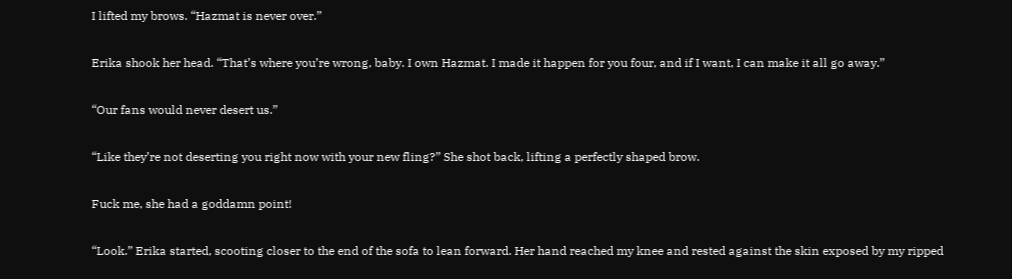I lifted my brows. “Hazmat is never over.”

Erika shook her head. “That’s where you’re wrong, baby. I own Hazmat. I made it happen for you four, and if I want, I can make it all go away.”

“Our fans would never desert us.”

“Like they’re not deserting you right now with your new fling?” She shot back, lifting a perfectly shaped brow.

Fuck me, she had a goddamn point!

“Look.” Erika started, scooting closer to the end of the sofa to lean forward. Her hand reached my knee and rested against the skin exposed by my ripped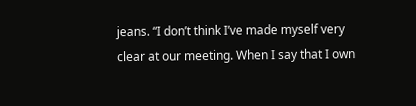jeans. “I don’t think I’ve made myself very clear at our meeting. When I say that I own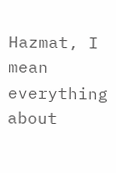Hazmat, I mean everything about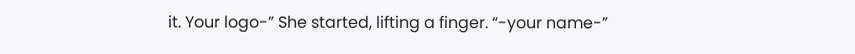it. Your logo-” She started, lifting a finger. “-your name-”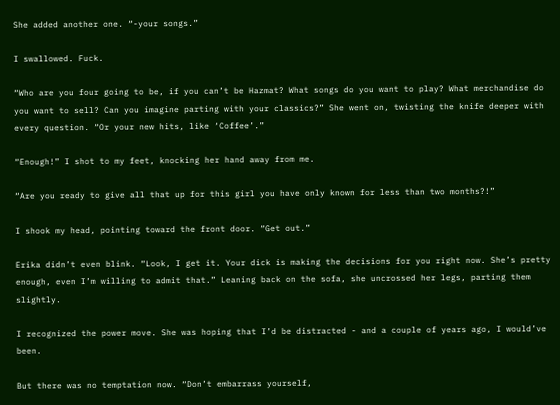She added another one. “-your songs.”

I swallowed. Fuck.

“Who are you four going to be, if you can’t be Hazmat? What songs do you want to play? What merchandise do you want to sell? Can you imagine parting with your classics?” She went on, twisting the knife deeper with every question. “Or your new hits, like ‘Coffee’.”

“Enough!” I shot to my feet, knocking her hand away from me.

“Are you ready to give all that up for this girl you have only known for less than two months?!”

I shook my head, pointing toward the front door. “Get out.”

Erika didn’t even blink. “Look, I get it. Your dick is making the decisions for you right now. She’s pretty enough, even I’m willing to admit that.” Leaning back on the sofa, she uncrossed her legs, parting them slightly.

I recognized the power move. She was hoping that I’d be distracted - and a couple of years ago, I would’ve been.

But there was no temptation now. “Don’t embarrass yourself,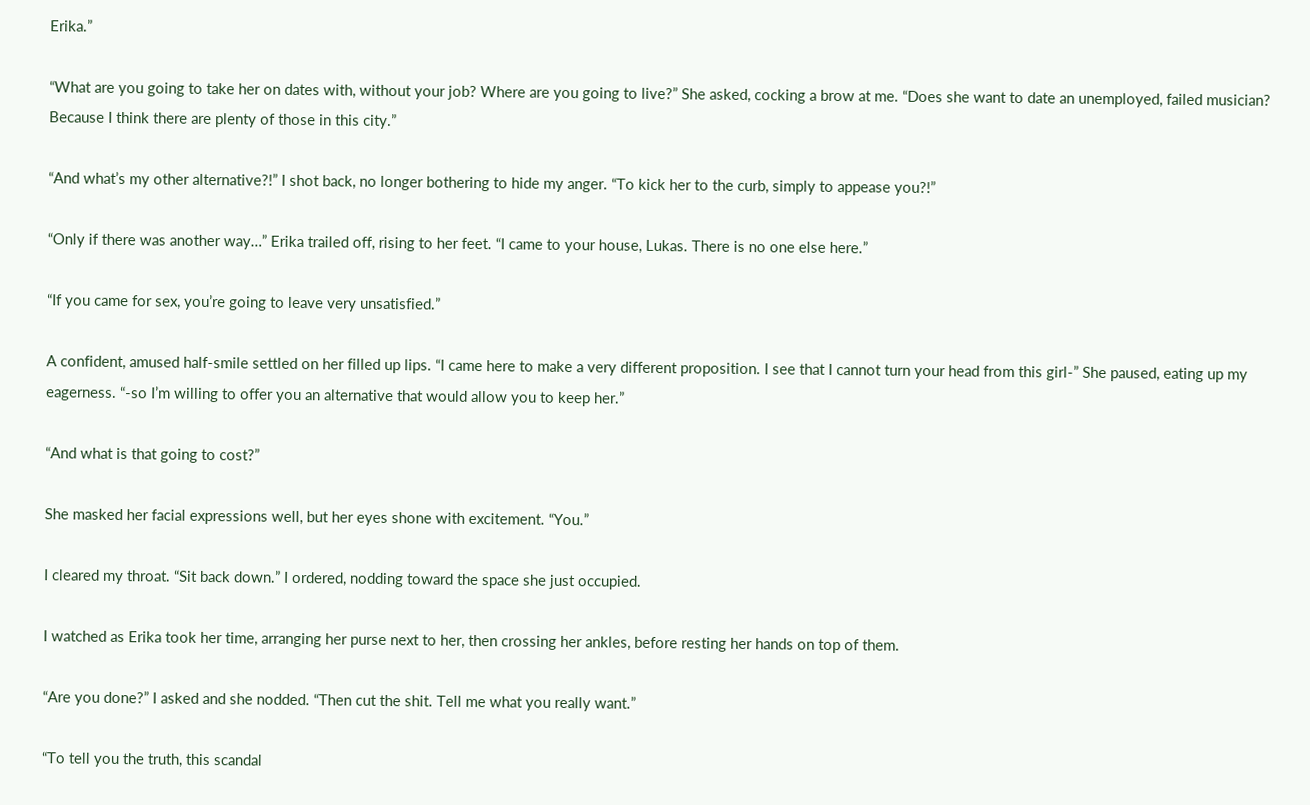Erika.”

“What are you going to take her on dates with, without your job? Where are you going to live?” She asked, cocking a brow at me. “Does she want to date an unemployed, failed musician? Because I think there are plenty of those in this city.”

“And what’s my other alternative?!” I shot back, no longer bothering to hide my anger. “To kick her to the curb, simply to appease you?!”

“Only if there was another way…” Erika trailed off, rising to her feet. “I came to your house, Lukas. There is no one else here.”

“If you came for sex, you’re going to leave very unsatisfied.”

A confident, amused half-smile settled on her filled up lips. “I came here to make a very different proposition. I see that I cannot turn your head from this girl-” She paused, eating up my eagerness. “-so I’m willing to offer you an alternative that would allow you to keep her.”

“And what is that going to cost?”

She masked her facial expressions well, but her eyes shone with excitement. “You.”

I cleared my throat. “Sit back down.” I ordered, nodding toward the space she just occupied.

I watched as Erika took her time, arranging her purse next to her, then crossing her ankles, before resting her hands on top of them.

“Are you done?” I asked and she nodded. “Then cut the shit. Tell me what you really want.”

“To tell you the truth, this scandal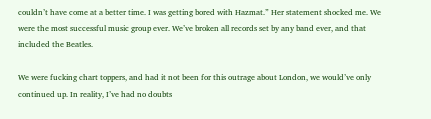couldn’t have come at a better time. I was getting bored with Hazmat.” Her statement shocked me. We were the most successful music group ever. We’ve broken all records set by any band ever, and that included the Beatles.

We were fucking chart toppers, and had it not been for this outrage about London, we would’ve only continued up. In reality, I’ve had no doubts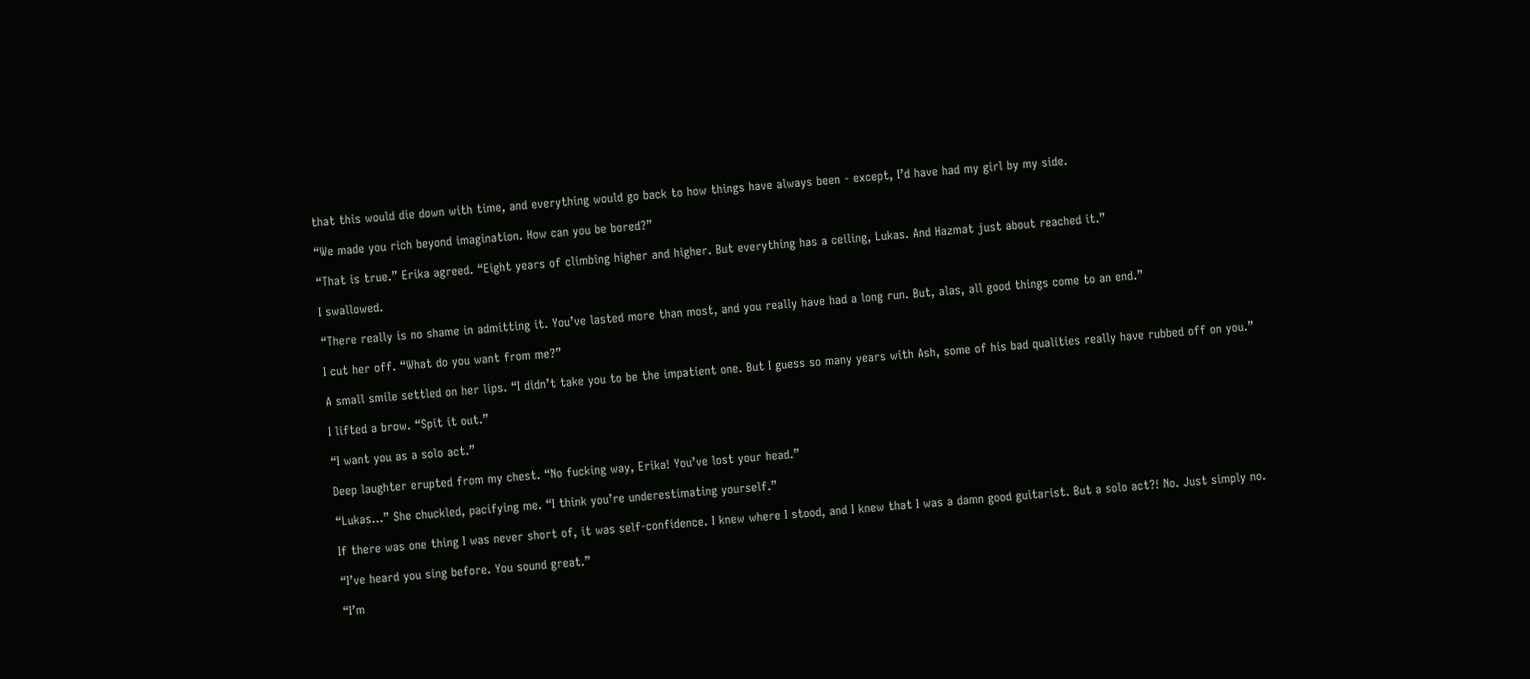that this would die down with time, and everything would go back to how things have always been - except, I’d have had my girl by my side.

“We made you rich beyond imagination. How can you be bored?”

“That is true.” Erika agreed. “Eight years of climbing higher and higher. But everything has a ceiling, Lukas. And Hazmat just about reached it.”

I swallowed.

“There really is no shame in admitting it. You’ve lasted more than most, and you really have had a long run. But, alas, all good things come to an end.”

I cut her off. “What do you want from me?”

A small smile settled on her lips. “I didn’t take you to be the impatient one. But I guess so many years with Ash, some of his bad qualities really have rubbed off on you.”

I lifted a brow. “Spit it out.”

“I want you as a solo act.”

Deep laughter erupted from my chest. “No fucking way, Erika! You’ve lost your head.”

“Lukas…” She chuckled, pacifying me. “I think you’re underestimating yourself.”

If there was one thing I was never short of, it was self-confidence. I knew where I stood, and I knew that I was a damn good guitarist. But a solo act?! No. Just simply no.

“I’ve heard you sing before. You sound great.”

“I’m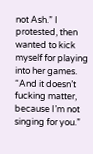not Ash.” I protested, then wanted to kick myself for playing into her games. “And it doesn’t fucking matter, because I’m not singing for you.”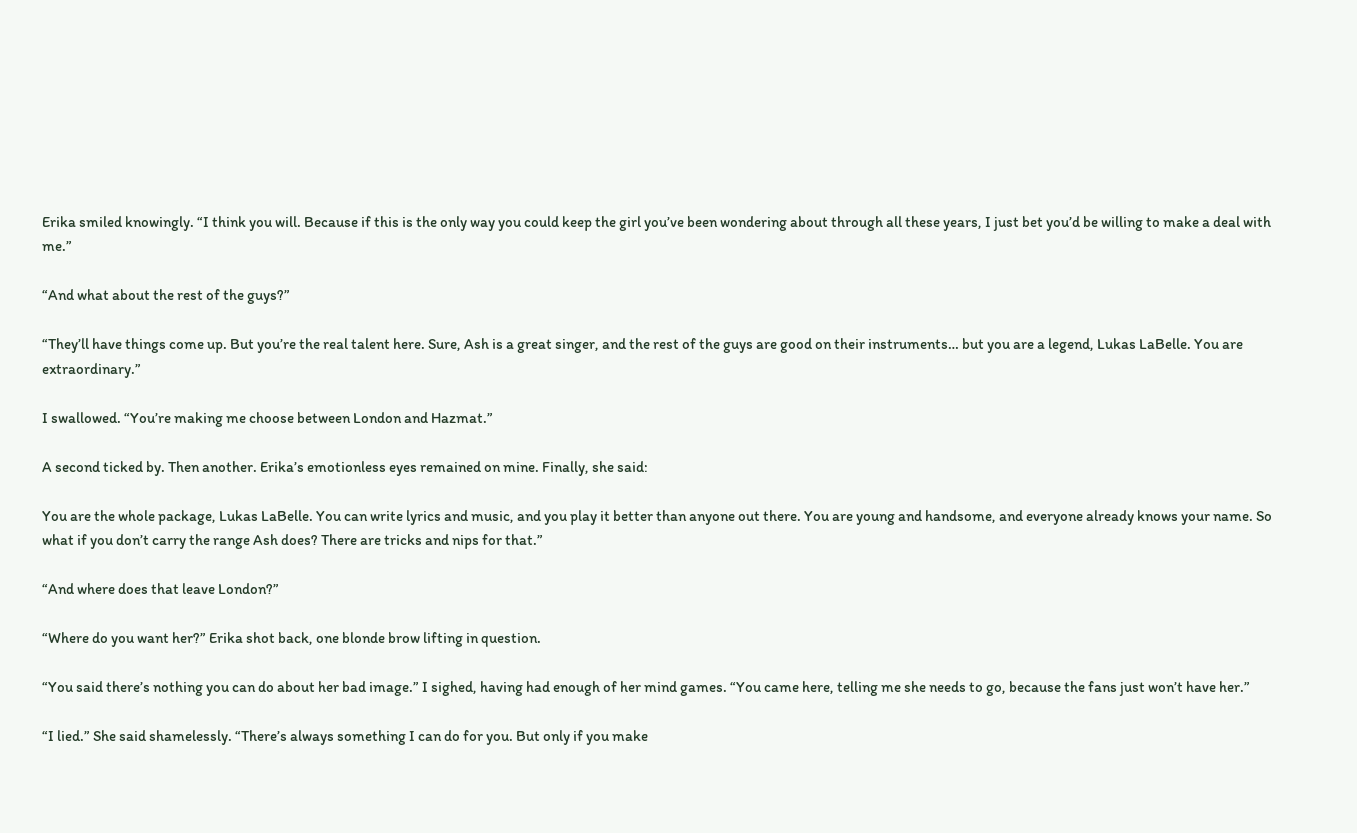Erika smiled knowingly. “I think you will. Because if this is the only way you could keep the girl you’ve been wondering about through all these years, I just bet you’d be willing to make a deal with me.”

“And what about the rest of the guys?”

“They’ll have things come up. But you’re the real talent here. Sure, Ash is a great singer, and the rest of the guys are good on their instruments… but you are a legend, Lukas LaBelle. You are extraordinary.”

I swallowed. “You’re making me choose between London and Hazmat.”

A second ticked by. Then another. Erika’s emotionless eyes remained on mine. Finally, she said:

You are the whole package, Lukas LaBelle. You can write lyrics and music, and you play it better than anyone out there. You are young and handsome, and everyone already knows your name. So what if you don’t carry the range Ash does? There are tricks and nips for that.”

“And where does that leave London?”

“Where do you want her?” Erika shot back, one blonde brow lifting in question.

“You said there’s nothing you can do about her bad image.” I sighed, having had enough of her mind games. “You came here, telling me she needs to go, because the fans just won’t have her.”

“I lied.” She said shamelessly. “There’s always something I can do for you. But only if you make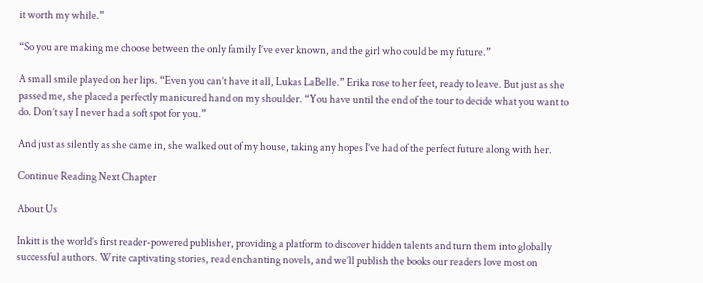it worth my while.”

“So you are making me choose between the only family I’ve ever known, and the girl who could be my future.”

A small smile played on her lips. “Even you can’t have it all, Lukas LaBelle.” Erika rose to her feet, ready to leave. But just as she passed me, she placed a perfectly manicured hand on my shoulder. “You have until the end of the tour to decide what you want to do. Don’t say I never had a soft spot for you.”

And just as silently as she came in, she walked out of my house, taking any hopes I’ve had of the perfect future along with her.

Continue Reading Next Chapter

About Us

Inkitt is the world’s first reader-powered publisher, providing a platform to discover hidden talents and turn them into globally successful authors. Write captivating stories, read enchanting novels, and we’ll publish the books our readers love most on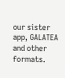our sister app, GALATEA and other formats.